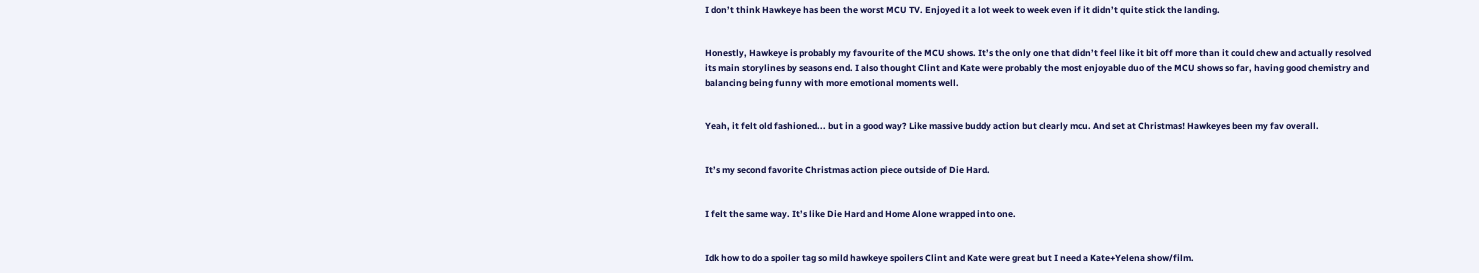I don’t think Hawkeye has been the worst MCU TV. Enjoyed it a lot week to week even if it didn’t quite stick the landing.


Honestly, Hawkeye is probably my favourite of the MCU shows. It’s the only one that didn’t feel like it bit off more than it could chew and actually resolved its main storylines by seasons end. I also thought Clint and Kate were probably the most enjoyable duo of the MCU shows so far, having good chemistry and balancing being funny with more emotional moments well.


Yeah, it felt old fashioned... but in a good way? Like massive buddy action but clearly mcu. And set at Christmas! Hawkeyes been my fav overall.


It’s my second favorite Christmas action piece outside of Die Hard.


I felt the same way. It’s like Die Hard and Home Alone wrapped into one.


Idk how to do a spoiler tag so mild hawkeye spoilers Clint and Kate were great but I need a Kate+Yelena show/film.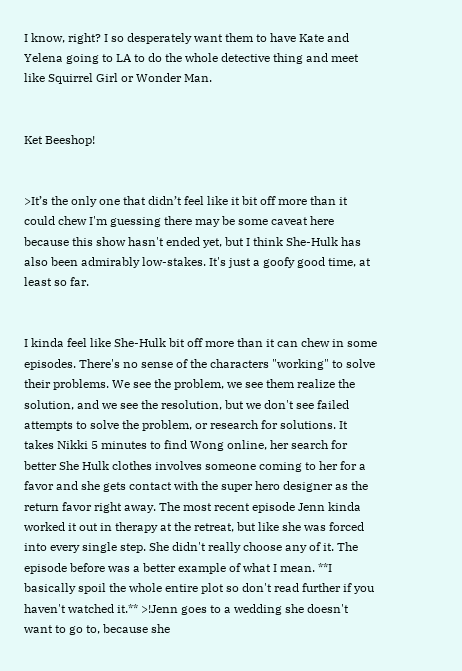I know, right? I so desperately want them to have Kate and Yelena going to LA to do the whole detective thing and meet like Squirrel Girl or Wonder Man.


Ket Beeshop!


>It’s the only one that didn’t feel like it bit off more than it could chew I'm guessing there may be some caveat here because this show hasn't ended yet, but I think She-Hulk has also been admirably low-stakes. It's just a goofy good time, at least so far.


I kinda feel like She-Hulk bit off more than it can chew in some episodes. There's no sense of the characters "working" to solve their problems. We see the problem, we see them realize the solution, and we see the resolution, but we don't see failed attempts to solve the problem, or research for solutions. It takes Nikki 5 minutes to find Wong online, her search for better She Hulk clothes involves someone coming to her for a favor and she gets contact with the super hero designer as the return favor right away. The most recent episode Jenn kinda worked it out in therapy at the retreat, but like she was forced into every single step. She didn't really choose any of it. The episode before was a better example of what I mean. **I basically spoil the whole entire plot so don't read further if you haven't watched it.** >!Jenn goes to a wedding she doesn't want to go to, because she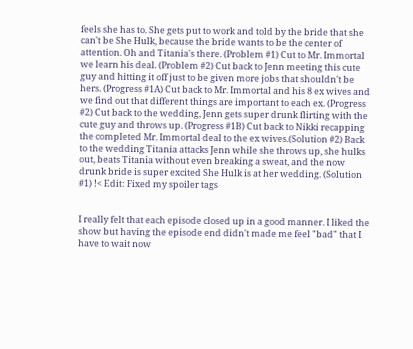feels she has to. She gets put to work and told by the bride that she can't be She Hulk, because the bride wants to be the center of attention. Oh and Titania's there. (Problem #1) Cut to Mr. Immortal we learn his deal. (Problem #2) Cut back to Jenn meeting this cute guy and hitting it off just to be given more jobs that shouldn't be hers. (Progress #1A) Cut back to Mr. Immortal and his 8 ex wives and we find out that different things are important to each ex. (Progress #2) Cut back to the wedding, Jenn gets super drunk flirting with the cute guy and throws up. (Progress #1B) Cut back to Nikki recapping the completed Mr. Immortal deal to the ex wives.(Solution #2) Back to the wedding Titania attacks Jenn while she throws up, she hulks out, beats Titania without even breaking a sweat, and the now drunk bride is super excited She Hulk is at her wedding. (Solution #1) !< Edit: Fixed my spoiler tags


I really felt that each episode closed up in a good manner. I liked the show but having the episode end didn't made me feel "bad" that I have to wait now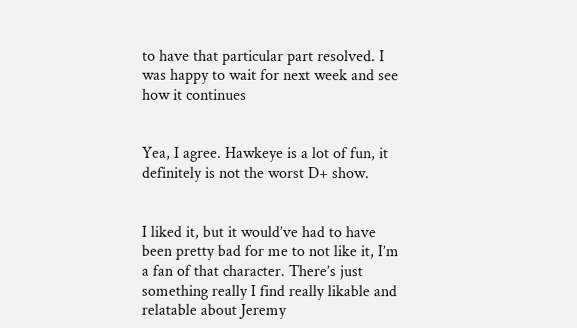to have that particular part resolved. I was happy to wait for next week and see how it continues


Yea, I agree. Hawkeye is a lot of fun, it definitely is not the worst D+ show.


I liked it, but it would’ve had to have been pretty bad for me to not like it, I’m a fan of that character. There’s just something really I find really likable and relatable about Jeremy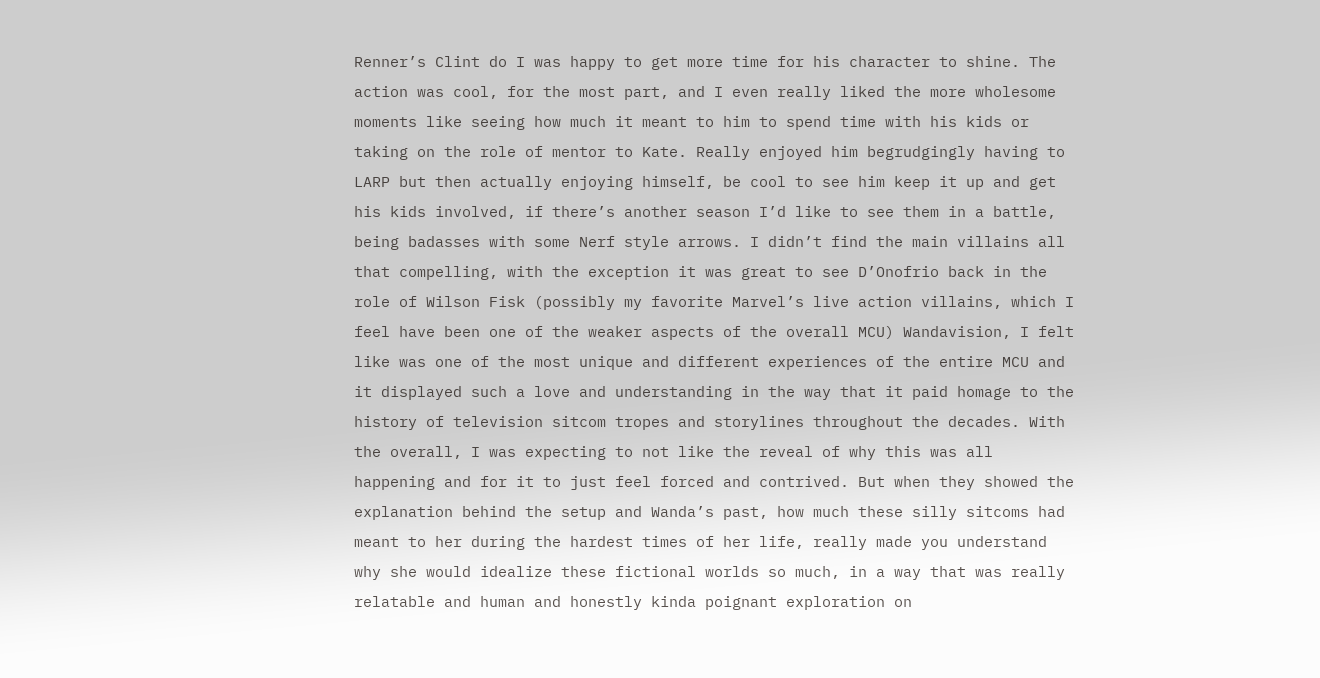Renner’s Clint do I was happy to get more time for his character to shine. The action was cool, for the most part, and I even really liked the more wholesome moments like seeing how much it meant to him to spend time with his kids or taking on the role of mentor to Kate. Really enjoyed him begrudgingly having to LARP but then actually enjoying himself, be cool to see him keep it up and get his kids involved, if there’s another season I’d like to see them in a battle, being badasses with some Nerf style arrows. I didn’t find the main villains all that compelling, with the exception it was great to see D’Onofrio back in the role of Wilson Fisk (possibly my favorite Marvel’s live action villains, which I feel have been one of the weaker aspects of the overall MCU) Wandavision, I felt like was one of the most unique and different experiences of the entire MCU and it displayed such a love and understanding in the way that it paid homage to the history of television sitcom tropes and storylines throughout the decades. With the overall, I was expecting to not like the reveal of why this was all happening and for it to just feel forced and contrived. But when they showed the explanation behind the setup and Wanda’s past, how much these silly sitcoms had meant to her during the hardest times of her life, really made you understand why she would idealize these fictional worlds so much, in a way that was really relatable and human and honestly kinda poignant exploration on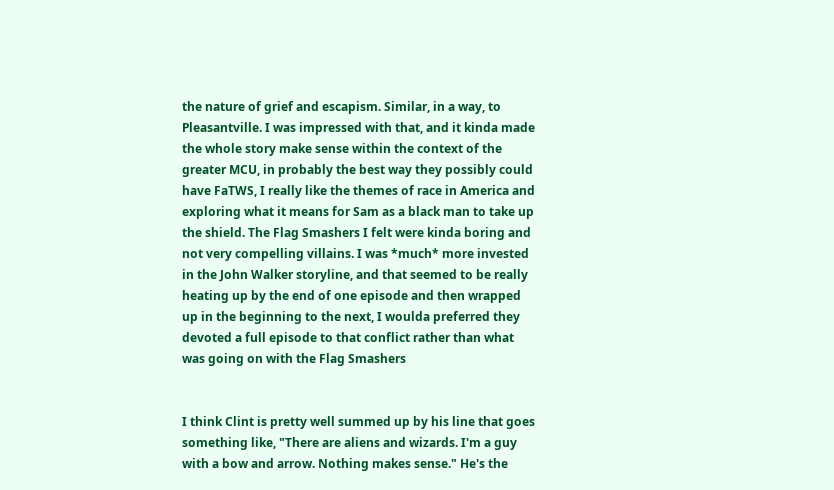the nature of grief and escapism. Similar, in a way, to Pleasantville. I was impressed with that, and it kinda made the whole story make sense within the context of the greater MCU, in probably the best way they possibly could have FaTWS, I really like the themes of race in America and exploring what it means for Sam as a black man to take up the shield. The Flag Smashers I felt were kinda boring and not very compelling villains. I was *much* more invested in the John Walker storyline, and that seemed to be really heating up by the end of one episode and then wrapped up in the beginning to the next, I woulda preferred they devoted a full episode to that conflict rather than what was going on with the Flag Smashers


I think Clint is pretty well summed up by his line that goes something like, "There are aliens and wizards. I'm a guy with a bow and arrow. Nothing makes sense." He's the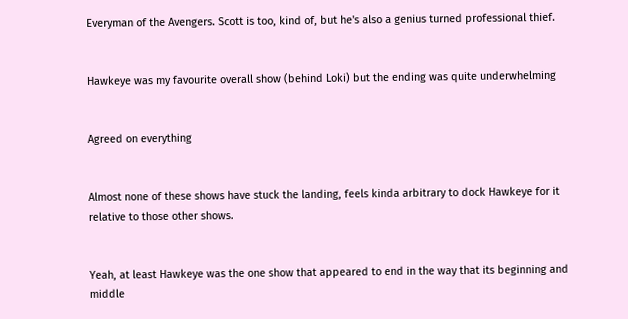Everyman of the Avengers. Scott is too, kind of, but he's also a genius turned professional thief.


Hawkeye was my favourite overall show (behind Loki) but the ending was quite underwhelming


Agreed on everything


Almost none of these shows have stuck the landing, feels kinda arbitrary to dock Hawkeye for it relative to those other shows.


Yeah, at least Hawkeye was the one show that appeared to end in the way that its beginning and middle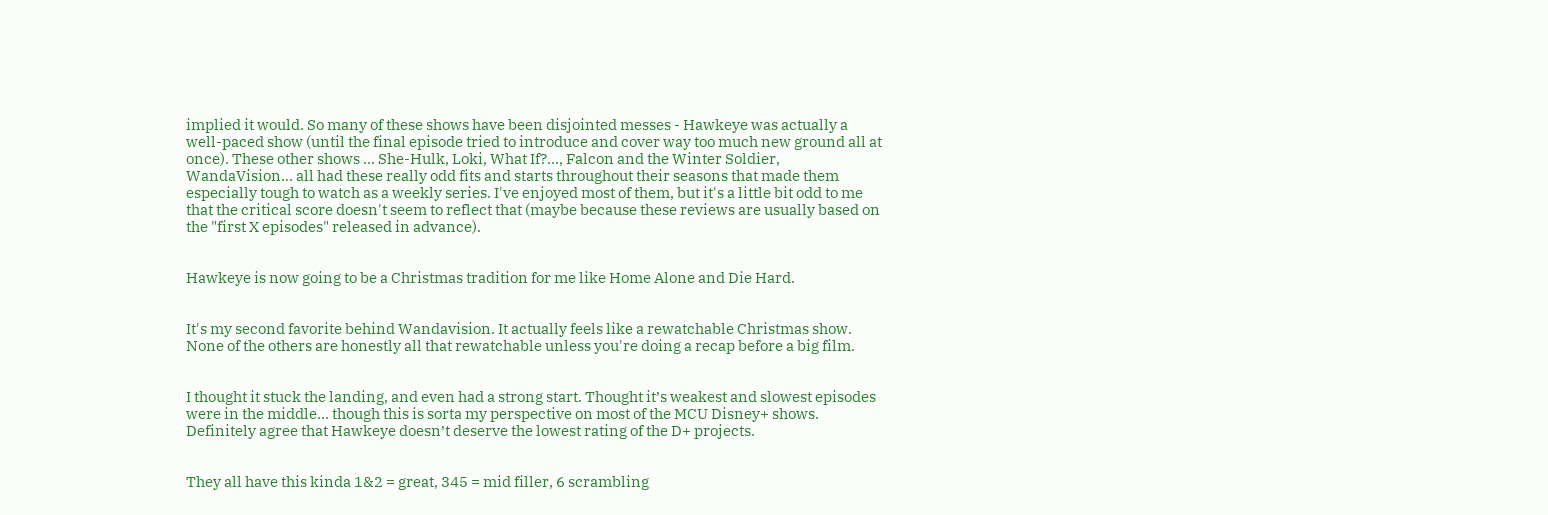implied it would. So many of these shows have been disjointed messes - Hawkeye was actually a well-paced show (until the final episode tried to introduce and cover way too much new ground all at once). These other shows ... She-Hulk, Loki, What If?..., Falcon and the Winter Soldier, WandaVision... all had these really odd fits and starts throughout their seasons that made them especially tough to watch as a weekly series. I've enjoyed most of them, but it's a little bit odd to me that the critical score doesn't seem to reflect that (maybe because these reviews are usually based on the "first X episodes" released in advance).


Hawkeye is now going to be a Christmas tradition for me like Home Alone and Die Hard.


It's my second favorite behind Wandavision. It actually feels like a rewatchable Christmas show. None of the others are honestly all that rewatchable unless you're doing a recap before a big film.


I thought it stuck the landing, and even had a strong start. Thought it’s weakest and slowest episodes were in the middle… though this is sorta my perspective on most of the MCU Disney+ shows. Definitely agree that Hawkeye doesn’t deserve the lowest rating of the D+ projects.


They all have this kinda 1&2 = great, 345 = mid filler, 6 scrambling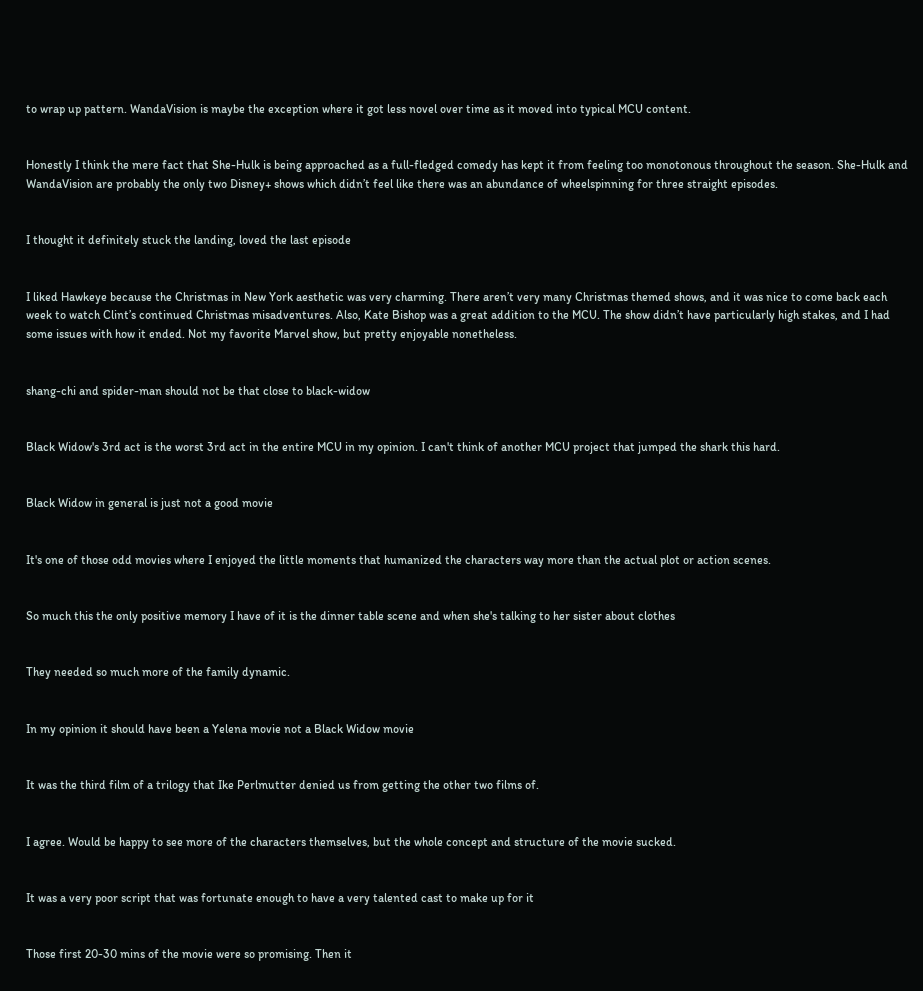to wrap up pattern. WandaVision is maybe the exception where it got less novel over time as it moved into typical MCU content.


Honestly I think the mere fact that She-Hulk is being approached as a full-fledged comedy has kept it from feeling too monotonous throughout the season. She-Hulk and WandaVision are probably the only two Disney+ shows which didn’t feel like there was an abundance of wheelspinning for three straight episodes.


I thought it definitely stuck the landing, loved the last episode


I liked Hawkeye because the Christmas in New York aesthetic was very charming. There aren’t very many Christmas themed shows, and it was nice to come back each week to watch Clint’s continued Christmas misadventures. Also, Kate Bishop was a great addition to the MCU. The show didn’t have particularly high stakes, and I had some issues with how it ended. Not my favorite Marvel show, but pretty enjoyable nonetheless.


shang-chi and spider-man should not be that close to black-widow


Black Widow's 3rd act is the worst 3rd act in the entire MCU in my opinion. I can't think of another MCU project that jumped the shark this hard.


Black Widow in general is just not a good movie


It's one of those odd movies where I enjoyed the little moments that humanized the characters way more than the actual plot or action scenes.


So much this the only positive memory I have of it is the dinner table scene and when she's talking to her sister about clothes


They needed so much more of the family dynamic.


In my opinion it should have been a Yelena movie not a Black Widow movie


It was the third film of a trilogy that Ike Perlmutter denied us from getting the other two films of.


I agree. Would be happy to see more of the characters themselves, but the whole concept and structure of the movie sucked.


It was a very poor script that was fortunate enough to have a very talented cast to make up for it


Those first 20-30 mins of the movie were so promising. Then it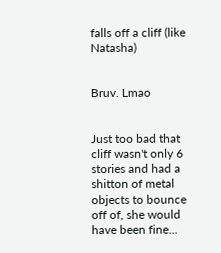falls off a cliff (like Natasha)


Bruv. Lmao


Just too bad that cliff wasn't only 6 stories and had a shitton of metal objects to bounce off of, she would have been fine...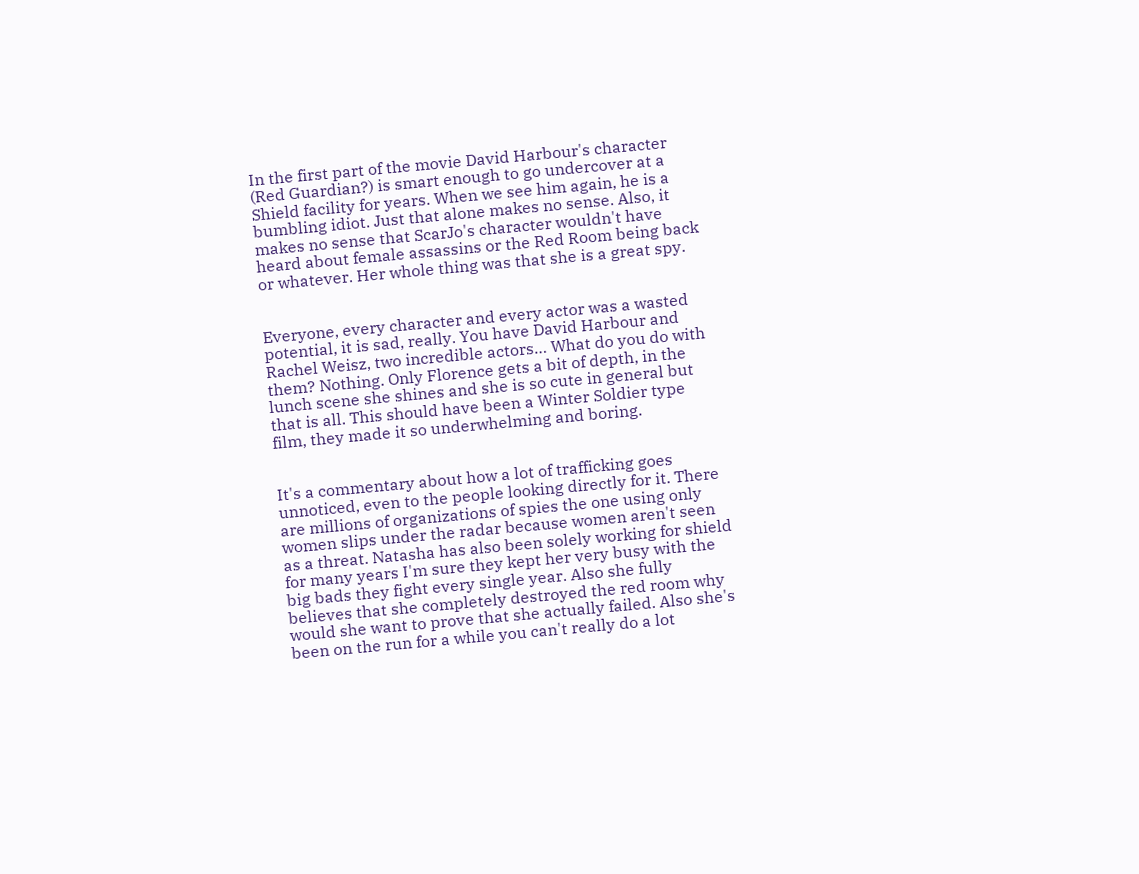In the first part of the movie David Harbour's character (Red Guardian?) is smart enough to go undercover at a Shield facility for years. When we see him again, he is a bumbling idiot. Just that alone makes no sense. Also, it makes no sense that ScarJo's character wouldn't have heard about female assassins or the Red Room being back or whatever. Her whole thing was that she is a great spy.


Everyone, every character and every actor was a wasted potential, it is sad, really. You have David Harbour and Rachel Weisz, two incredible actors… What do you do with them? Nothing. Only Florence gets a bit of depth, in the lunch scene she shines and she is so cute in general but that is all. This should have been a Winter Soldier type film, they made it so underwhelming and boring.


It's a commentary about how a lot of trafficking goes unnoticed, even to the people looking directly for it. There are millions of organizations of spies the one using only women slips under the radar because women aren't seen as a threat. Natasha has also been solely working for shield for many years I'm sure they kept her very busy with the big bads they fight every single year. Also she fully believes that she completely destroyed the red room why would she want to prove that she actually failed. Also she's been on the run for a while you can't really do a lot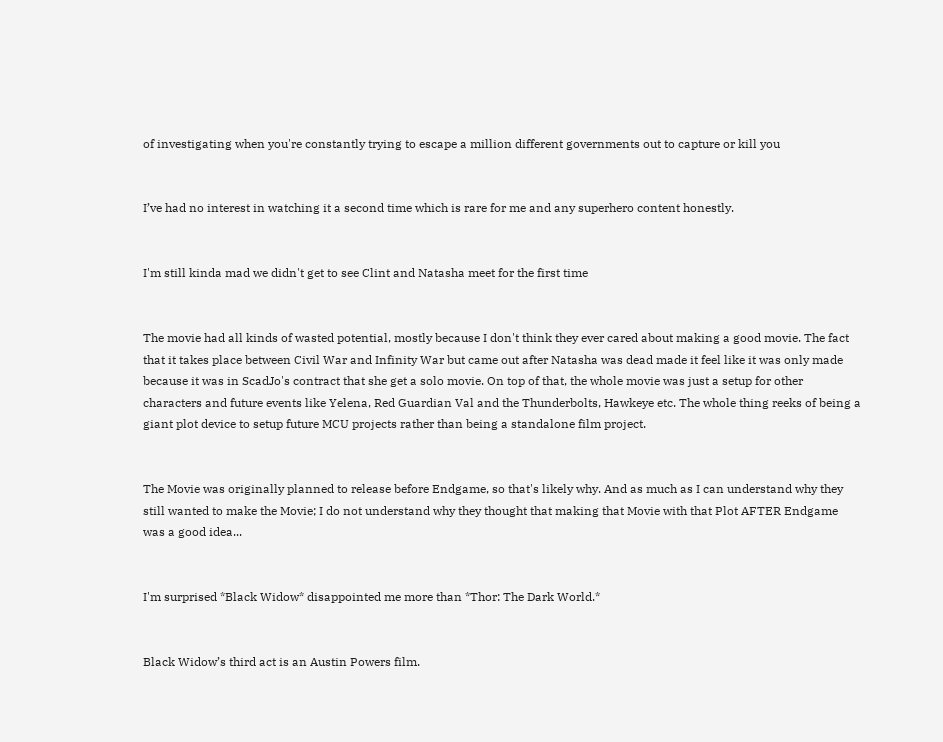of investigating when you're constantly trying to escape a million different governments out to capture or kill you


I’ve had no interest in watching it a second time which is rare for me and any superhero content honestly.


I'm still kinda mad we didn't get to see Clint and Natasha meet for the first time


The movie had all kinds of wasted potential, mostly because I don't think they ever cared about making a good movie. The fact that it takes place between Civil War and Infinity War but came out after Natasha was dead made it feel like it was only made because it was in ScadJo's contract that she get a solo movie. On top of that, the whole movie was just a setup for other characters and future events like Yelena, Red Guardian Val and the Thunderbolts, Hawkeye etc. The whole thing reeks of being a giant plot device to setup future MCU projects rather than being a standalone film project.


The Movie was originally planned to release before Endgame, so that's likely why. And as much as I can understand why they still wanted to make the Movie; I do not understand why they thought that making that Movie with that Plot AFTER Endgame was a good idea...


I'm surprised *Black Widow* disappointed me more than *Thor: The Dark World.*


Black Widow’s third act is an Austin Powers film.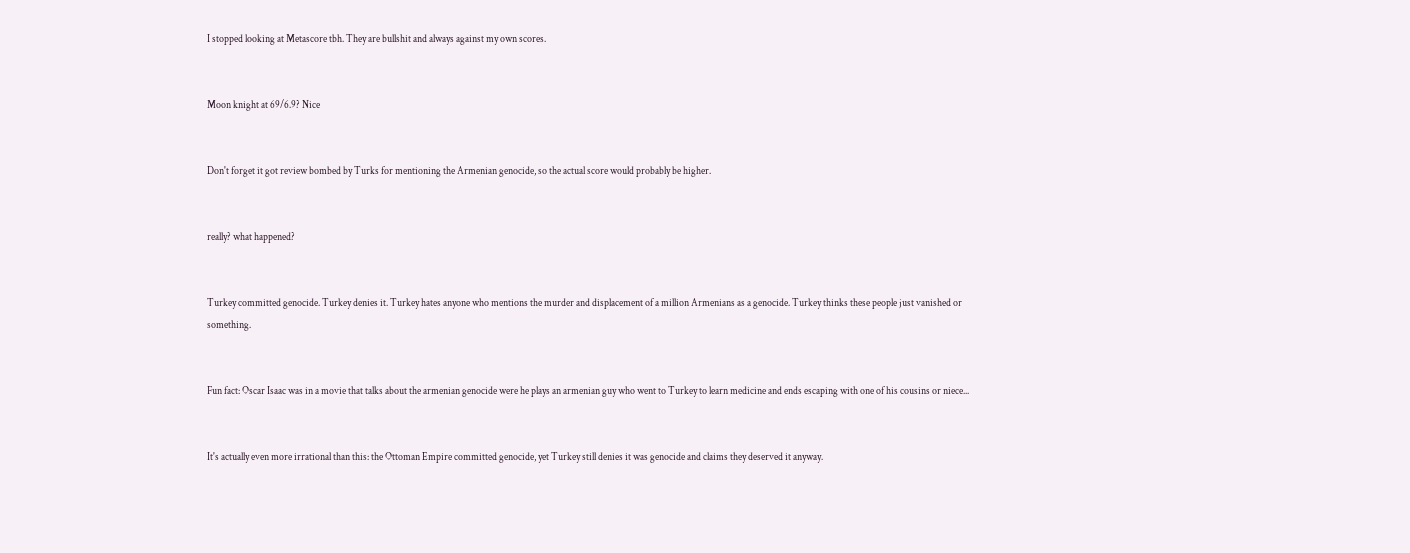I stopped looking at Metascore tbh. They are bullshit and always against my own scores.


Moon knight at 69/6.9? Nice


Don't forget it got review bombed by Turks for mentioning the Armenian genocide, so the actual score would probably be higher.


really? what happened?


Turkey committed genocide. Turkey denies it. Turkey hates anyone who mentions the murder and displacement of a million Armenians as a genocide. Turkey thinks these people just vanished or something.


Fun fact: Oscar Isaac was in a movie that talks about the armenian genocide were he plays an armenian guy who went to Turkey to learn medicine and ends escaping with one of his cousins or niece...


It's actually even more irrational than this: the Ottoman Empire committed genocide, yet Turkey still denies it was genocide and claims they deserved it anyway.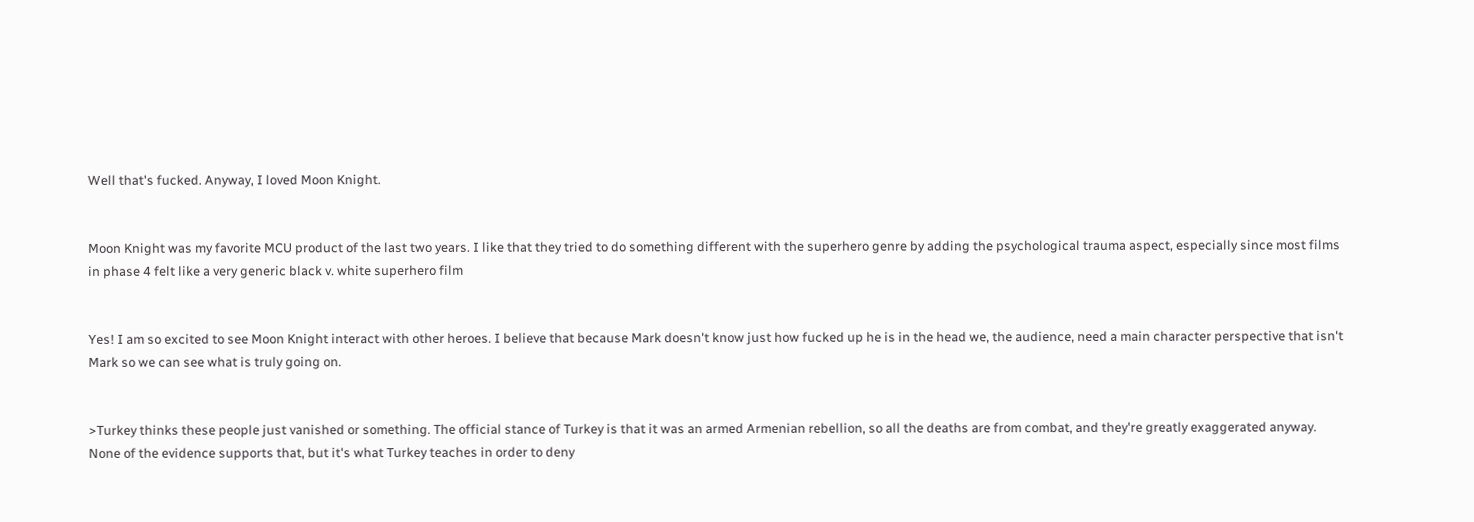Well that's fucked. Anyway, I loved Moon Knight.


Moon Knight was my favorite MCU product of the last two years. I like that they tried to do something different with the superhero genre by adding the psychological trauma aspect, especially since most films in phase 4 felt like a very generic black v. white superhero film


Yes! I am so excited to see Moon Knight interact with other heroes. I believe that because Mark doesn't know just how fucked up he is in the head we, the audience, need a main character perspective that isn't Mark so we can see what is truly going on.


>Turkey thinks these people just vanished or something. The official stance of Turkey is that it was an armed Armenian rebellion, so all the deaths are from combat, and they're greatly exaggerated anyway. None of the evidence supports that, but it's what Turkey teaches in order to deny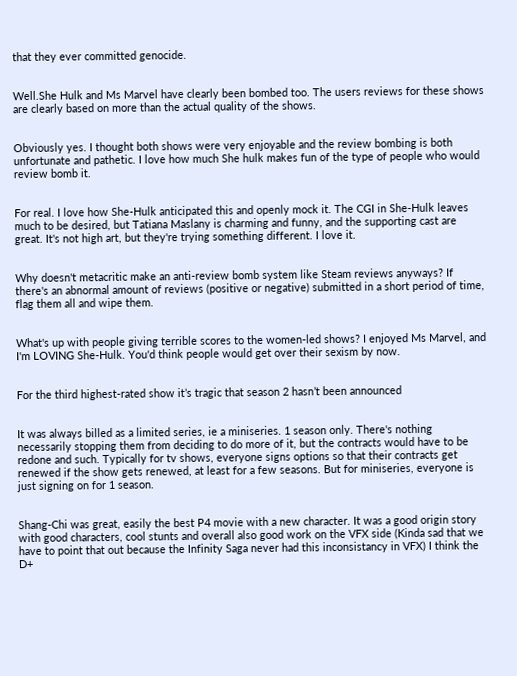that they ever committed genocide.


Well.She Hulk and Ms Marvel have clearly been bombed too. The users reviews for these shows are clearly based on more than the actual quality of the shows.


Obviously yes. I thought both shows were very enjoyable and the review bombing is both unfortunate and pathetic. I love how much She hulk makes fun of the type of people who would review bomb it.


For real. I love how She-Hulk anticipated this and openly mock it. The CGI in She-Hulk leaves much to be desired, but Tatiana Maslany is charming and funny, and the supporting cast are great. It's not high art, but they're trying something different. I love it.


Why doesn't metacritic make an anti-review bomb system like Steam reviews anyways? If there's an abnormal amount of reviews (positive or negative) submitted in a short period of time, flag them all and wipe them.


What's up with people giving terrible scores to the women-led shows? I enjoyed Ms Marvel, and I'm LOVING She-Hulk. You'd think people would get over their sexism by now.


For the third highest-rated show it’s tragic that season 2 hasn’t been announced


It was always billed as a limited series, ie a miniseries. 1 season only. There's nothing necessarily stopping them from deciding to do more of it, but the contracts would have to be redone and such. Typically for tv shows, everyone signs options so that their contracts get renewed if the show gets renewed, at least for a few seasons. But for miniseries, everyone is just signing on for 1 season.


Shang-Chi was great, easily the best P4 movie with a new character. It was a good origin story with good characters, cool stunts and overall also good work on the VFX side (Kinda sad that we have to point that out because the Infinity Saga never had this inconsistancy in VFX) I think the D+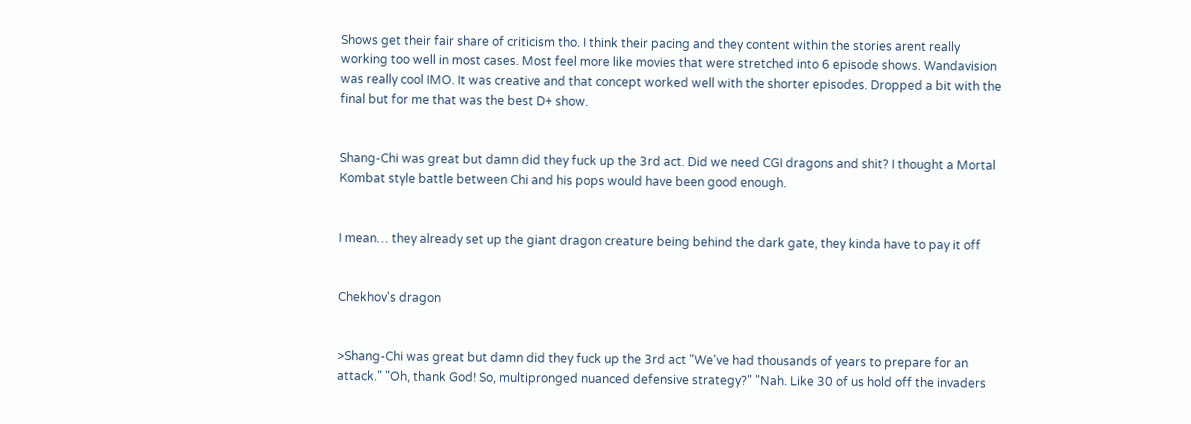Shows get their fair share of criticism tho. I think their pacing and they content within the stories arent really working too well in most cases. Most feel more like movies that were stretched into 6 episode shows. Wandavision was really cool IMO. It was creative and that concept worked well with the shorter episodes. Dropped a bit with the final but for me that was the best D+ show.


Shang-Chi was great but damn did they fuck up the 3rd act. Did we need CGI dragons and shit? I thought a Mortal Kombat style battle between Chi and his pops would have been good enough.


I mean… they already set up the giant dragon creature being behind the dark gate, they kinda have to pay it off


Chekhov's dragon


>Shang-Chi was great but damn did they fuck up the 3rd act "We've had thousands of years to prepare for an attack." "Oh, thank God! So, multipronged nuanced defensive strategy?" "Nah. Like 30 of us hold off the invaders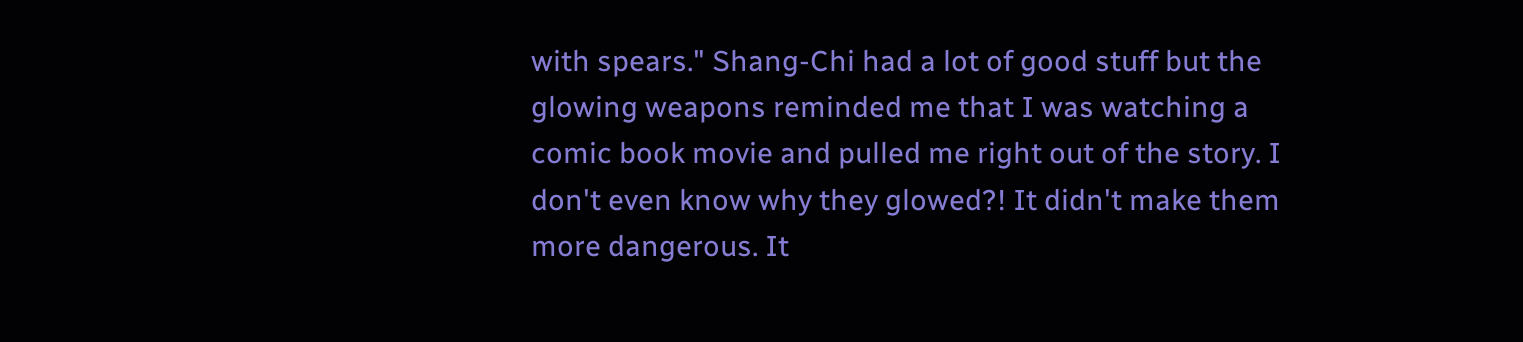with spears." Shang-Chi had a lot of good stuff but the glowing weapons reminded me that I was watching a comic book movie and pulled me right out of the story. I don't even know why they glowed?! It didn't make them more dangerous. It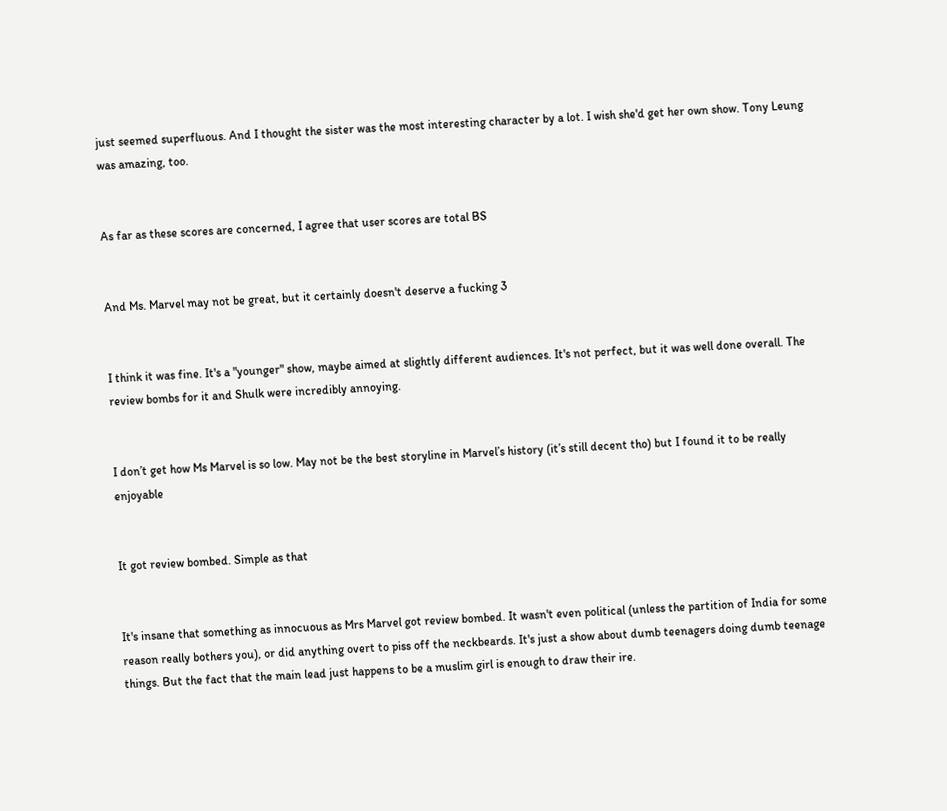just seemed superfluous. And I thought the sister was the most interesting character by a lot. I wish she'd get her own show. Tony Leung was amazing, too.


As far as these scores are concerned, I agree that user scores are total BS


And Ms. Marvel may not be great, but it certainly doesn't deserve a fucking 3


I think it was fine. It's a "younger" show, maybe aimed at slightly different audiences. It's not perfect, but it was well done overall. The review bombs for it and Shulk were incredibly annoying.


I don’t get how Ms Marvel is so low. May not be the best storyline in Marvel’s history (it’s still decent tho) but I found it to be really enjoyable


It got review bombed. Simple as that


It's insane that something as innocuous as Mrs Marvel got review bombed. It wasn't even political (unless the partition of India for some reason really bothers you), or did anything overt to piss off the neckbeards. It's just a show about dumb teenagers doing dumb teenage things. But the fact that the main lead just happens to be a muslim girl is enough to draw their ire.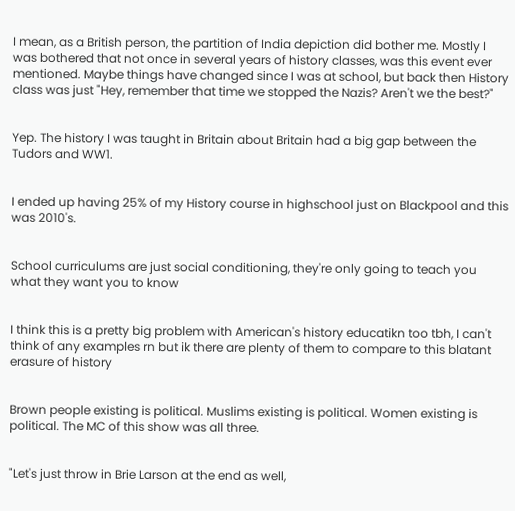I mean, as a British person, the partition of India depiction did bother me. Mostly I was bothered that not once in several years of history classes, was this event ever mentioned. Maybe things have changed since I was at school, but back then History class was just "Hey, remember that time we stopped the Nazis? Aren't we the best?"


Yep. The history I was taught in Britain about Britain had a big gap between the Tudors and WW1.


I ended up having 25% of my History course in highschool just on Blackpool and this was 2010's.


School curriculums are just social conditioning, they're only going to teach you what they want you to know


I think this is a pretty big problem with American's history educatikn too tbh, I can't think of any examples rn but ik there are plenty of them to compare to this blatant erasure of history


Brown people existing is political. Muslims existing is political. Women existing is political. The MC of this show was all three.


"Let's just throw in Brie Larson at the end as well,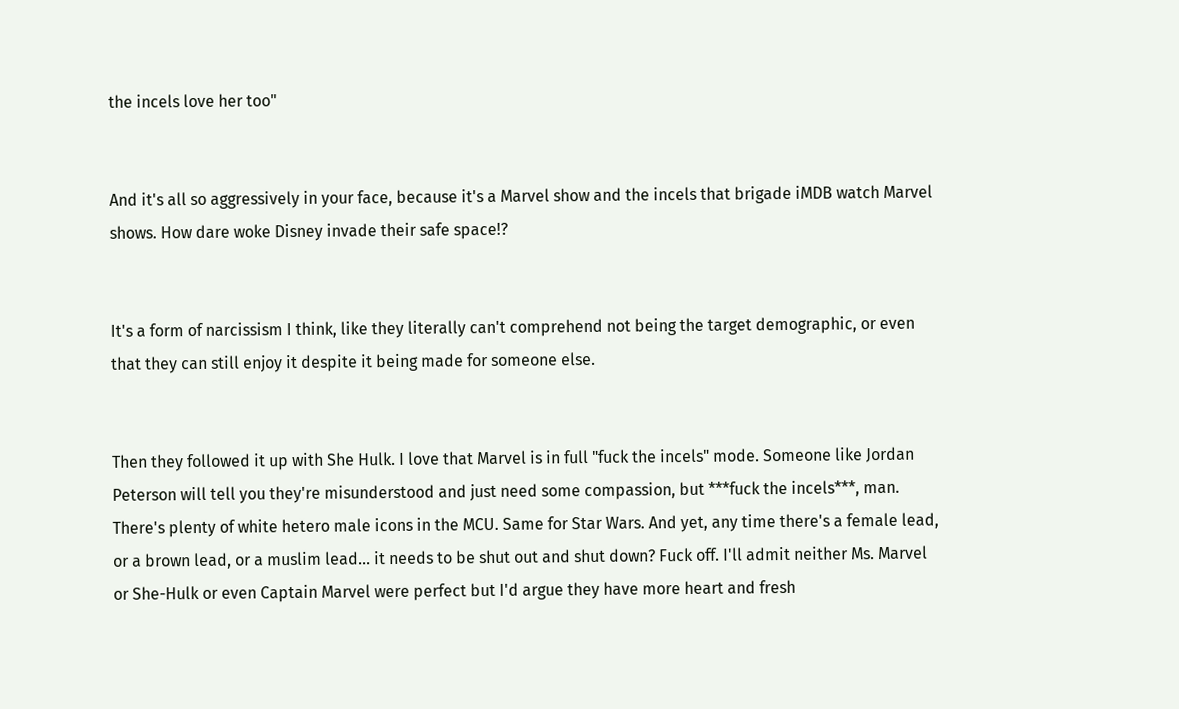the incels love her too"


And it's all so aggressively in your face, because it's a Marvel show and the incels that brigade iMDB watch Marvel shows. How dare woke Disney invade their safe space!?


It's a form of narcissism I think, like they literally can't comprehend not being the target demographic, or even that they can still enjoy it despite it being made for someone else.


Then they followed it up with She Hulk. I love that Marvel is in full "fuck the incels" mode. Someone like Jordan Peterson will tell you they're misunderstood and just need some compassion, but ***fuck the incels***, man. There's plenty of white hetero male icons in the MCU. Same for Star Wars. And yet, any time there's a female lead, or a brown lead, or a muslim lead... it needs to be shut out and shut down? Fuck off. I'll admit neither Ms. Marvel or She-Hulk or even Captain Marvel were perfect but I'd argue they have more heart and fresh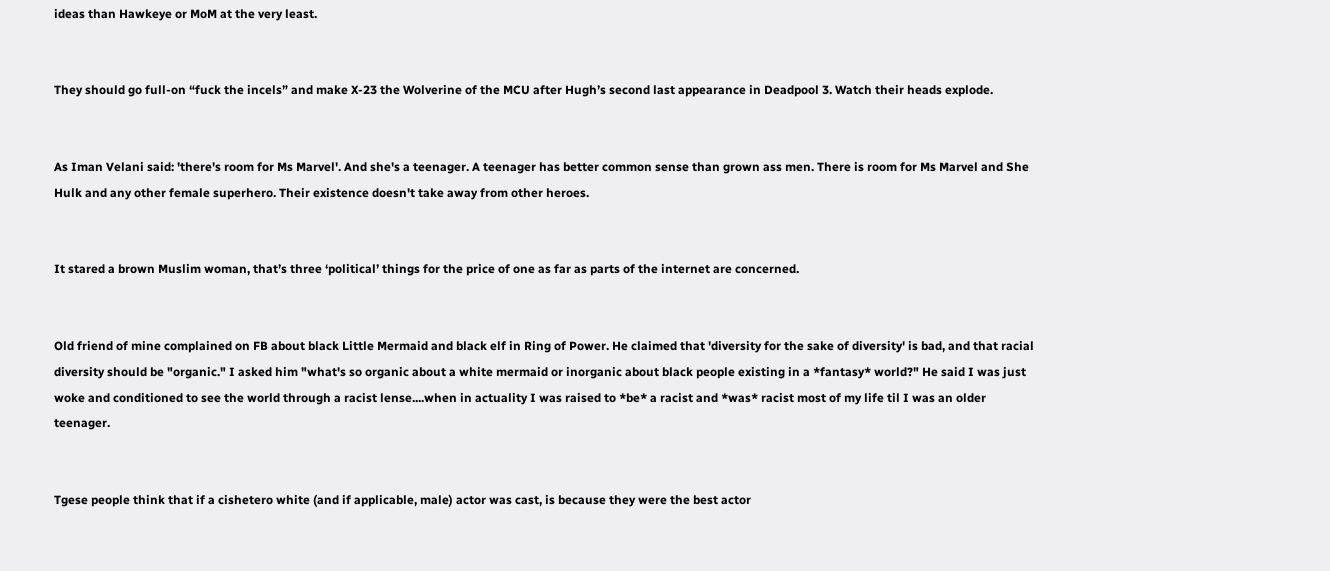ideas than Hawkeye or MoM at the very least.


They should go full-on “fuck the incels” and make X-23 the Wolverine of the MCU after Hugh’s second last appearance in Deadpool 3. Watch their heads explode.


As Iman Velani said: 'there's room for Ms Marvel'. And she's a teenager. A teenager has better common sense than grown ass men. There is room for Ms Marvel and She Hulk and any other female superhero. Their existence doesn't take away from other heroes.


It stared a brown Muslim woman, that’s three ‘political’ things for the price of one as far as parts of the internet are concerned.


Old friend of mine complained on FB about black Little Mermaid and black elf in Ring of Power. He claimed that 'diversity for the sake of diversity' is bad, and that racial diversity should be "organic." I asked him "what's so organic about a white mermaid or inorganic about black people existing in a *fantasy* world?" He said I was just woke and conditioned to see the world through a racist lense....when in actuality I was raised to *be* a racist and *was* racist most of my life til I was an older teenager.


Tgese people think that if a cishetero white (and if applicable, male) actor was cast, is because they were the best actor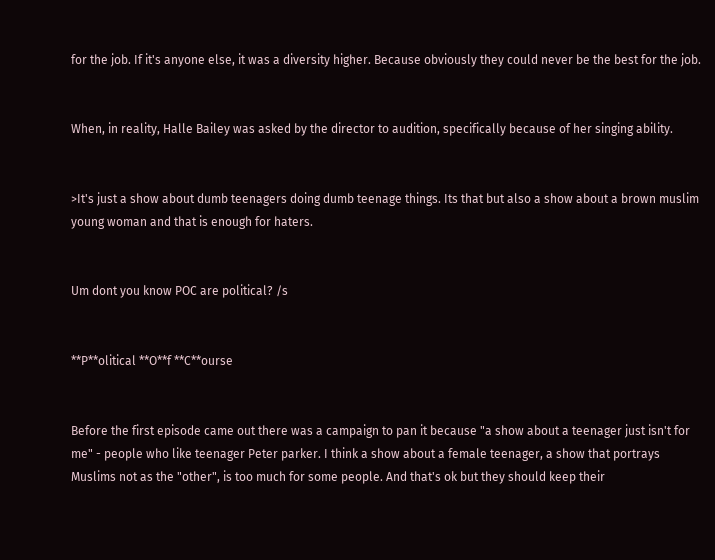for the job. If it's anyone else, it was a diversity higher. Because obviously they could never be the best for the job.


When, in reality, Halle Bailey was asked by the director to audition, specifically because of her singing ability.


>It's just a show about dumb teenagers doing dumb teenage things. Its that but also a show about a brown muslim young woman and that is enough for haters.


Um dont you know POC are political? /s


**P**olitical **O**f **C**ourse


Before the first episode came out there was a campaign to pan it because "a show about a teenager just isn't for me" - people who like teenager Peter parker. I think a show about a female teenager, a show that portrays Muslims not as the "other", is too much for some people. And that's ok but they should keep their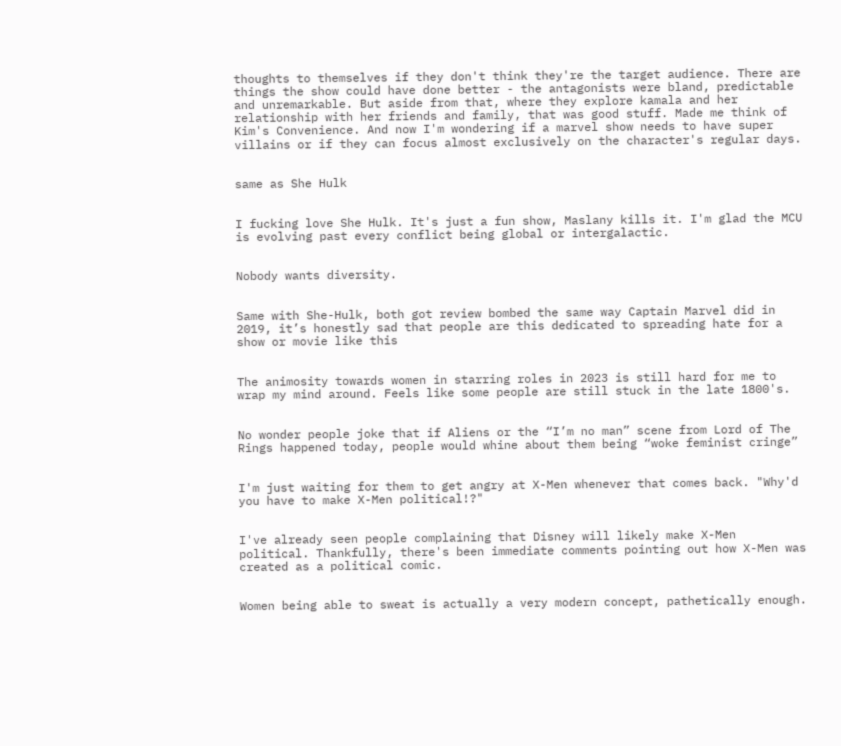thoughts to themselves if they don't think they're the target audience. There are things the show could have done better - the antagonists were bland, predictable and unremarkable. But aside from that, where they explore kamala and her relationship with her friends and family, that was good stuff. Made me think of Kim's Convenience. And now I'm wondering if a marvel show needs to have super villains or if they can focus almost exclusively on the character's regular days.


same as She Hulk


I fucking love She Hulk. It's just a fun show, Maslany kills it. I'm glad the MCU is evolving past every conflict being global or intergalactic.


Nobody wants diversity.


Same with She-Hulk, both got review bombed the same way Captain Marvel did in 2019, it’s honestly sad that people are this dedicated to spreading hate for a show or movie like this


The animosity towards women in starring roles in 2023 is still hard for me to wrap my mind around. Feels like some people are still stuck in the late 1800's.


No wonder people joke that if Aliens or the “I’m no man” scene from Lord of The Rings happened today, people would whine about them being “woke feminist cringe”


I'm just waiting for them to get angry at X-Men whenever that comes back. "Why'd you have to make X-Men political!?"


I've already seen people complaining that Disney will likely make X-Men political. Thankfully, there's been immediate comments pointing out how X-Men was created as a political comic.


Women being able to sweat is actually a very modern concept, pathetically enough.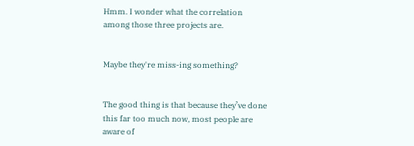Hmm. I wonder what the correlation among those three projects are.


Maybe they're miss-ing something?


The good thing is that because they’ve done this far too much now, most people are aware of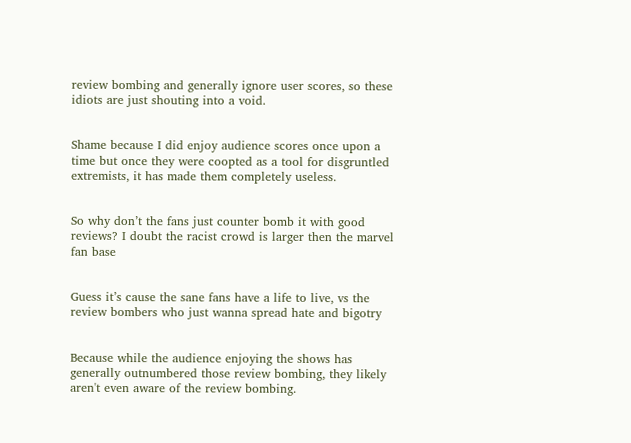review bombing and generally ignore user scores, so these idiots are just shouting into a void.


Shame because I did enjoy audience scores once upon a time but once they were coopted as a tool for disgruntled extremists, it has made them completely useless.


So why don’t the fans just counter bomb it with good reviews? I doubt the racist crowd is larger then the marvel fan base


Guess it’s cause the sane fans have a life to live, vs the review bombers who just wanna spread hate and bigotry


Because while the audience enjoying the shows has generally outnumbered those review bombing, they likely aren't even aware of the review bombing.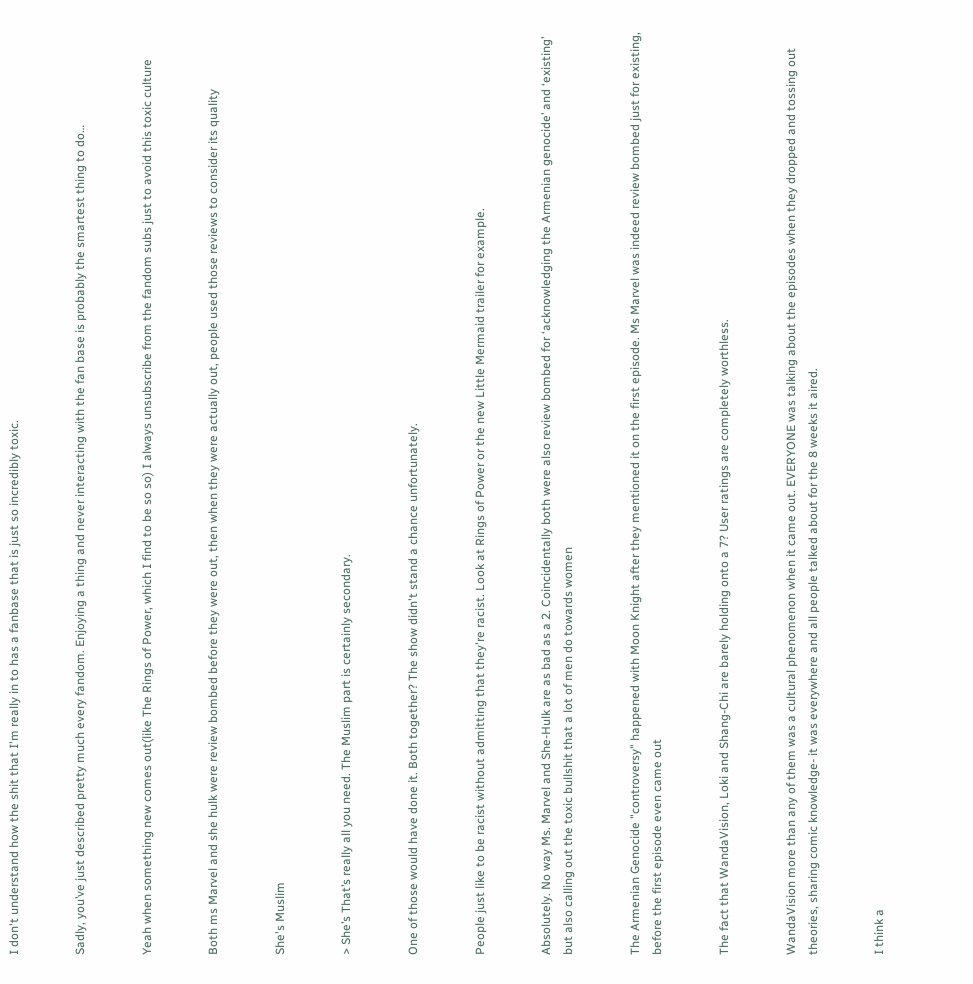I don't understand how the shit that I'm really in to has a fanbase that is just so incredibly toxic.


Sadly, you’ve just described pretty much every fandom. Enjoying a thing and never interacting with the fan base is probably the smartest thing to do…


Yeah when something new comes out(like The Rings of Power, which I find to be so so) I always unsubscribe from the fandom subs just to avoid this toxic culture


Both ms Marvel and she hulk were review bombed before they were out, then when they were actually out, people used those reviews to consider its quality


She's Muslim


> She’s That’s really all you need. The Muslim part is certainly secondary.


One of those would have done it. Both together? The show didn't stand a chance unfortunately.


People just like to be racist without admitting that they're racist. Look at Rings of Power or the new Little Mermaid trailer for example.


Absolutely. No way Ms. Marvel and She-Hulk are as bad as a 2. Coincidentally both were also review bombed for ‘acknowledging the Armenian genocide’ and ‘existing’ but also calling out the toxic bullshit that a lot of men do towards women


The Armenian Genocide "controversy" happened with Moon Knight after they mentioned it on the first episode. Ms Marvel was indeed review bombed just for existing, before the first episode even came out


The fact that WandaVision, Loki and Shang-Chi are barely holding onto a 7? User ratings are completely worthless.


WandaVision more than any of them was a cultural phenomenon when it came out. EVERYONE was talking about the episodes when they dropped and tossing out theories, sharing comic knowledge- it was everywhere and all people talked about for the 8 weeks it aired.


I think a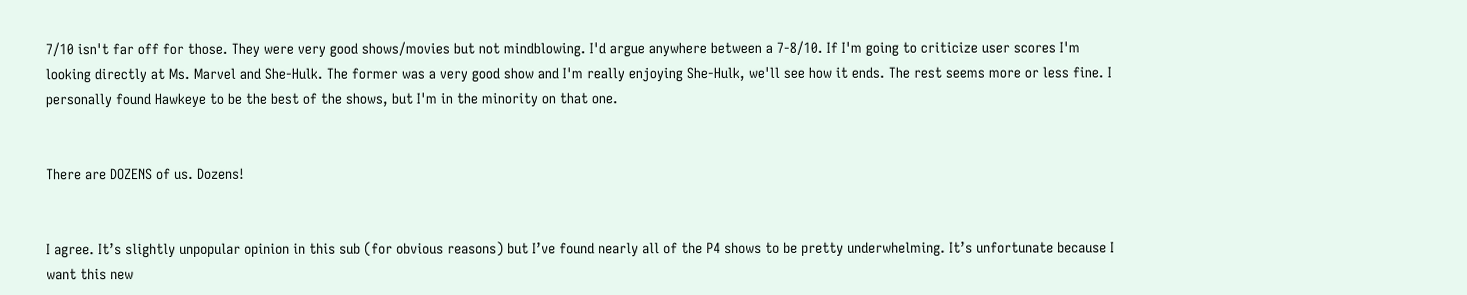7/10 isn't far off for those. They were very good shows/movies but not mindblowing. I'd argue anywhere between a 7-8/10. If I'm going to criticize user scores I'm looking directly at Ms. Marvel and She-Hulk. The former was a very good show and I'm really enjoying She-Hulk, we'll see how it ends. The rest seems more or less fine. I personally found Hawkeye to be the best of the shows, but I'm in the minority on that one.


There are DOZENS of us. Dozens!


I agree. It’s slightly unpopular opinion in this sub (for obvious reasons) but I’ve found nearly all of the P4 shows to be pretty underwhelming. It’s unfortunate because I want this new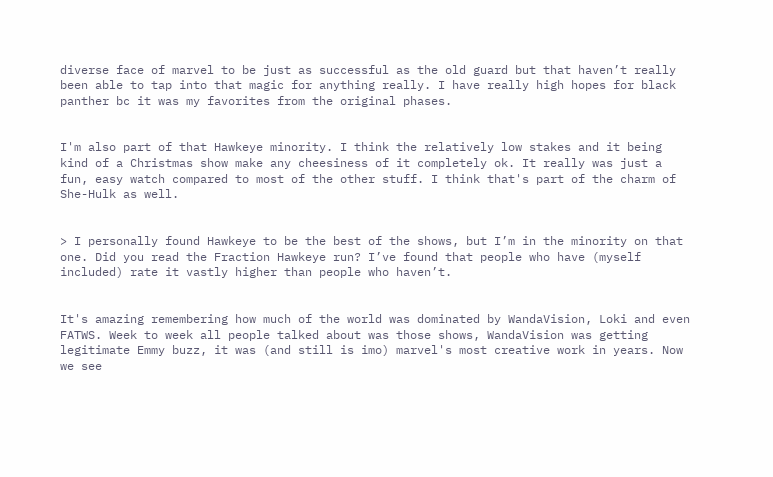diverse face of marvel to be just as successful as the old guard but that haven’t really been able to tap into that magic for anything really. I have really high hopes for black panther bc it was my favorites from the original phases.


I'm also part of that Hawkeye minority. I think the relatively low stakes and it being kind of a Christmas show make any cheesiness of it completely ok. It really was just a fun, easy watch compared to most of the other stuff. I think that's part of the charm of She-Hulk as well.


> I personally found Hawkeye to be the best of the shows, but I’m in the minority on that one. Did you read the Fraction Hawkeye run? I’ve found that people who have (myself included) rate it vastly higher than people who haven’t.


It's amazing remembering how much of the world was dominated by WandaVision, Loki and even FATWS. Week to week all people talked about was those shows, WandaVision was getting legitimate Emmy buzz, it was (and still is imo) marvel's most creative work in years. Now we see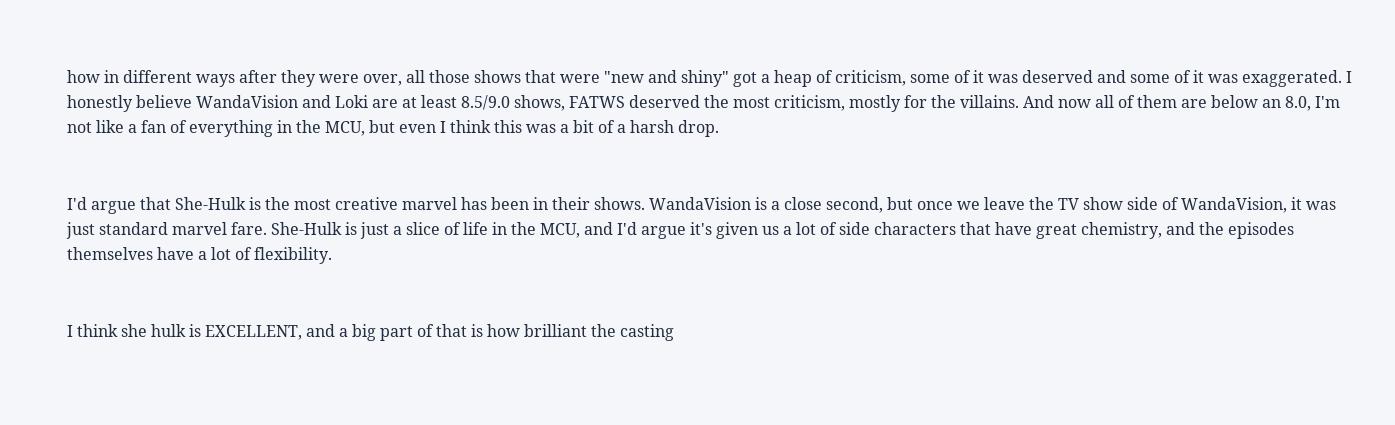how in different ways after they were over, all those shows that were "new and shiny" got a heap of criticism, some of it was deserved and some of it was exaggerated. I honestly believe WandaVision and Loki are at least 8.5/9.0 shows, FATWS deserved the most criticism, mostly for the villains. And now all of them are below an 8.0, I'm not like a fan of everything in the MCU, but even I think this was a bit of a harsh drop.


I'd argue that She-Hulk is the most creative marvel has been in their shows. WandaVision is a close second, but once we leave the TV show side of WandaVision, it was just standard marvel fare. She-Hulk is just a slice of life in the MCU, and I'd argue it's given us a lot of side characters that have great chemistry, and the episodes themselves have a lot of flexibility.


I think she hulk is EXCELLENT, and a big part of that is how brilliant the casting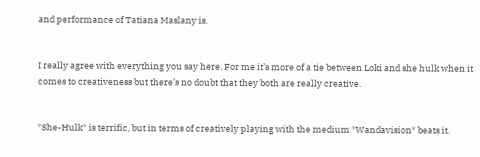and performance of Tatiana Maslany is.


I really agree with everything you say here. For me it’s more of a tie between Loki and she hulk when it comes to creativeness but there’s no doubt that they both are really creative.


*She-Hulk* is terrific, but in terms of creatively playing with the medium *Wandavision* beats it.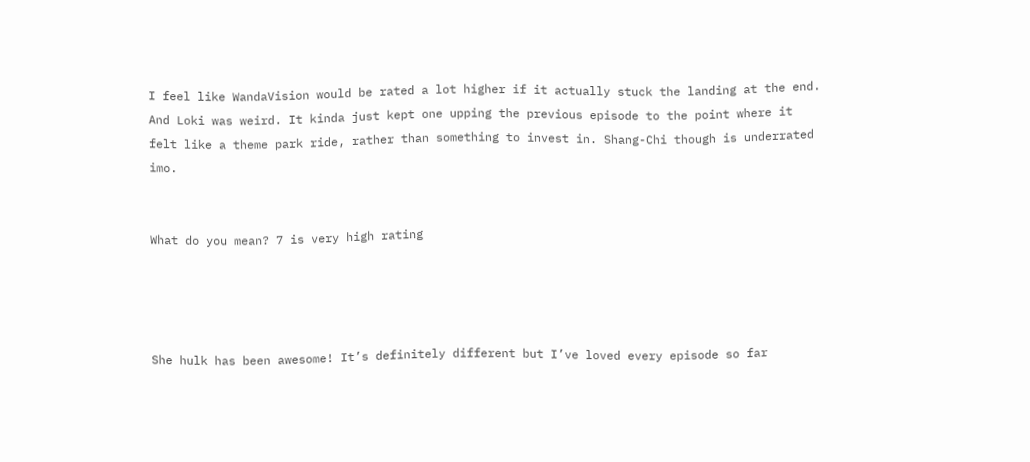I feel like WandaVision would be rated a lot higher if it actually stuck the landing at the end. And Loki was weird. It kinda just kept one upping the previous episode to the point where it felt like a theme park ride, rather than something to invest in. Shang-Chi though is underrated imo.


What do you mean? 7 is very high rating




She hulk has been awesome! It’s definitely different but I’ve loved every episode so far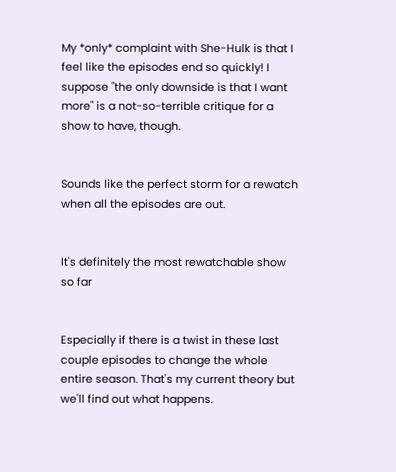My *only* complaint with She-Hulk is that I feel like the episodes end so quickly! I suppose "the only downside is that I want more" is a not-so-terrible critique for a show to have, though.


Sounds like the perfect storm for a rewatch when all the episodes are out.


It's definitely the most rewatchable show so far


Especially if there is a twist in these last couple episodes to change the whole entire season. That's my current theory but we'll find out what happens.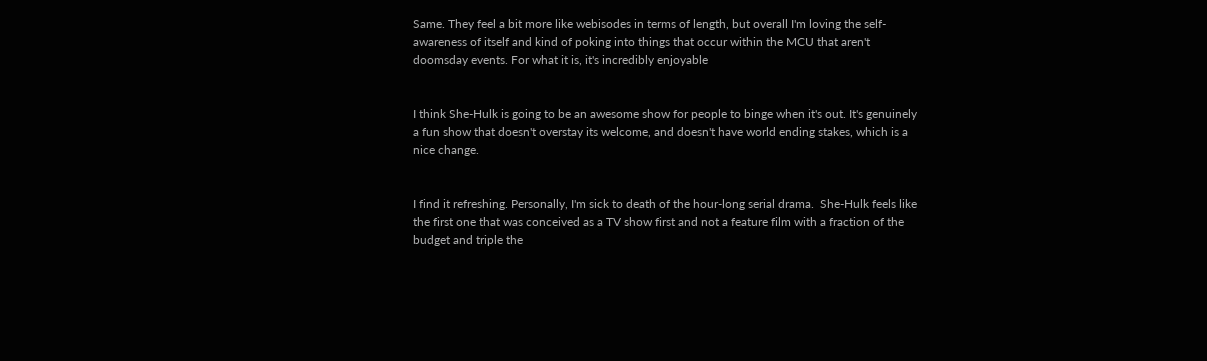Same. They feel a bit more like webisodes in terms of length, but overall I'm loving the self-awareness of itself and kind of poking into things that occur within the MCU that aren't doomsday events. For what it is, it's incredibly enjoyable


I think She-Hulk is going to be an awesome show for people to binge when it's out. It's genuinely a fun show that doesn't overstay its welcome, and doesn't have world ending stakes, which is a nice change.


I find it refreshing. Personally, I'm sick to death of the hour-long serial drama.  She-Hulk feels like the first one that was conceived as a TV show first and not a feature film with a fraction of the budget and triple the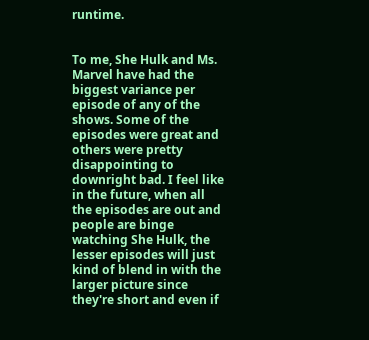runtime.


To me, She Hulk and Ms. Marvel have had the biggest variance per episode of any of the shows. Some of the episodes were great and others were pretty disappointing to downright bad. I feel like in the future, when all the episodes are out and people are binge watching She Hulk, the lesser episodes will just kind of blend in with the larger picture since they're short and even if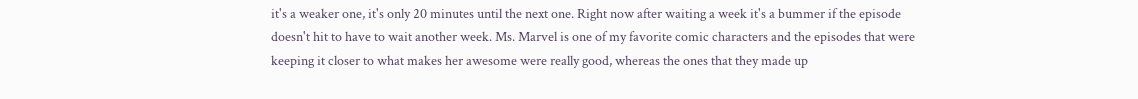it's a weaker one, it's only 20 minutes until the next one. Right now after waiting a week it's a bummer if the episode doesn't hit to have to wait another week. Ms. Marvel is one of my favorite comic characters and the episodes that were keeping it closer to what makes her awesome were really good, whereas the ones that they made up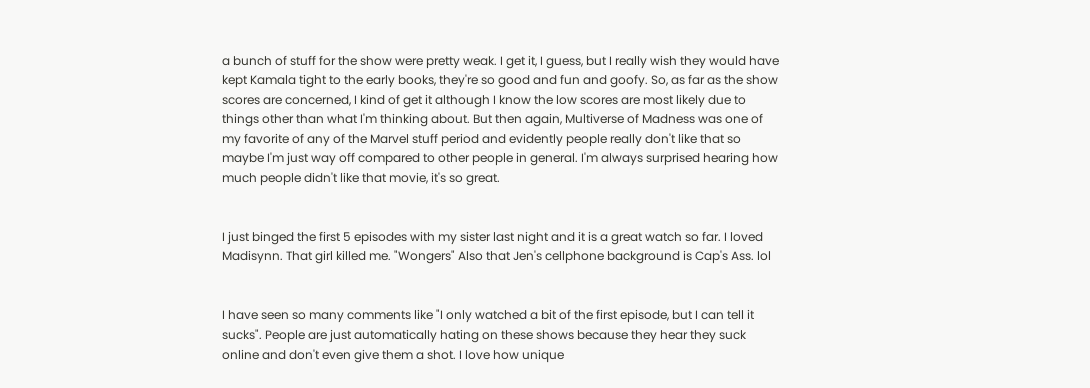a bunch of stuff for the show were pretty weak. I get it, I guess, but I really wish they would have kept Kamala tight to the early books, they're so good and fun and goofy. So, as far as the show scores are concerned, I kind of get it although I know the low scores are most likely due to things other than what I'm thinking about. But then again, Multiverse of Madness was one of my favorite of any of the Marvel stuff period and evidently people really don't like that so maybe I'm just way off compared to other people in general. I'm always surprised hearing how much people didn't like that movie, it's so great.


I just binged the first 5 episodes with my sister last night and it is a great watch so far. I loved Madisynn. That girl killed me. "Wongers" Also that Jen's cellphone background is Cap's Ass. lol


I have seen so many comments like "I only watched a bit of the first episode, but I can tell it sucks". People are just automatically hating on these shows because they hear they suck online and don't even give them a shot. I love how unique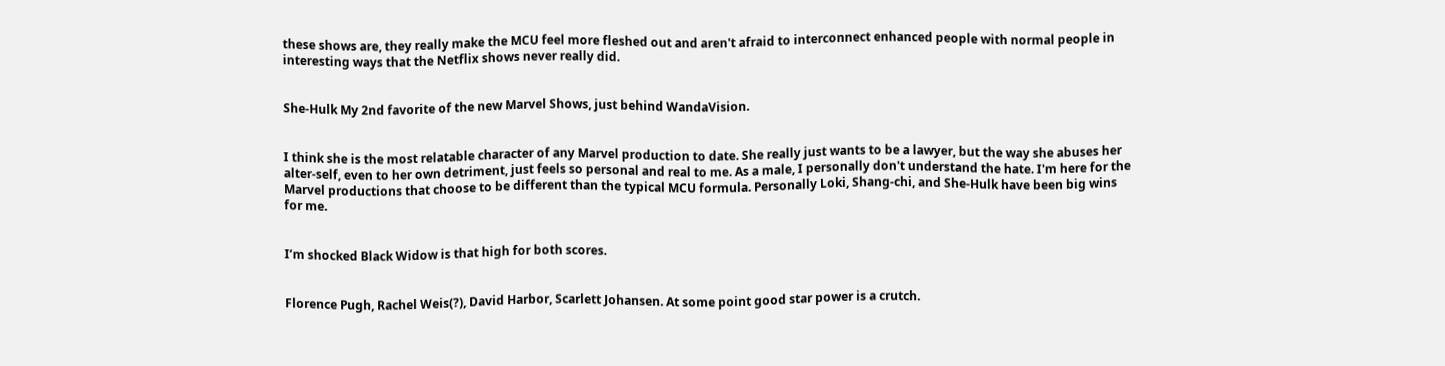these shows are, they really make the MCU feel more fleshed out and aren't afraid to interconnect enhanced people with normal people in interesting ways that the Netflix shows never really did.


She-Hulk My 2nd favorite of the new Marvel Shows, just behind WandaVision.


I think she is the most relatable character of any Marvel production to date. She really just wants to be a lawyer, but the way she abuses her alter-self, even to her own detriment, just feels so personal and real to me. As a male, I personally don't understand the hate. I'm here for the Marvel productions that choose to be different than the typical MCU formula. Personally Loki, Shang-chi, and She-Hulk have been big wins for me.


I’m shocked Black Widow is that high for both scores.


Florence Pugh, Rachel Weis(?), David Harbor, Scarlett Johansen. At some point good star power is a crutch.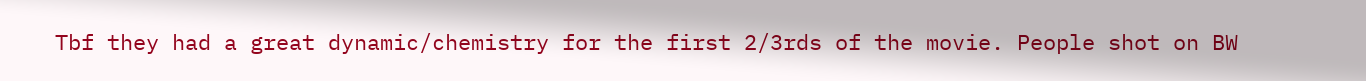Tbf they had a great dynamic/chemistry for the first 2/3rds of the movie. People shot on BW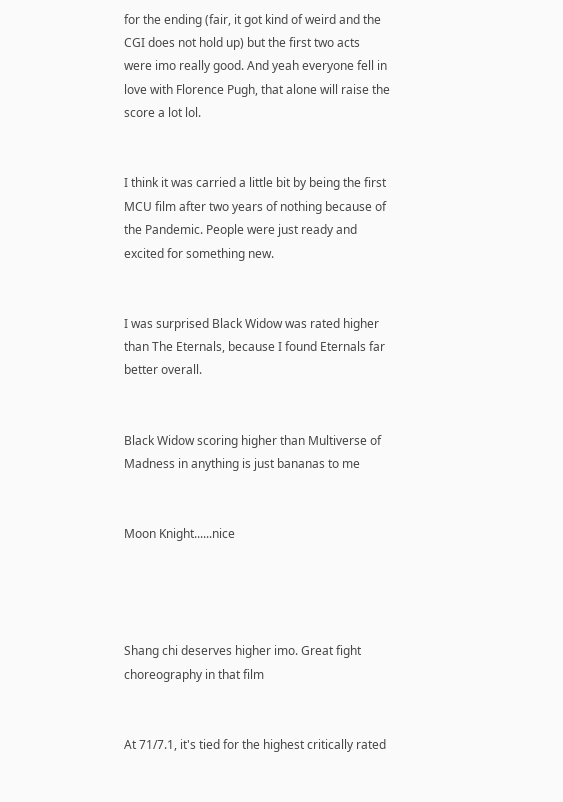for the ending (fair, it got kind of weird and the CGI does not hold up) but the first two acts were imo really good. And yeah everyone fell in love with Florence Pugh, that alone will raise the score a lot lol.


I think it was carried a little bit by being the first MCU film after two years of nothing because of the Pandemic. People were just ready and excited for something new.


I was surprised Black Widow was rated higher than The Eternals, because I found Eternals far better overall.


Black Widow scoring higher than Multiverse of Madness in anything is just bananas to me


Moon Knight......nice




Shang chi deserves higher imo. Great fight choreography in that film


At 71/7.1, it's tied for the highest critically rated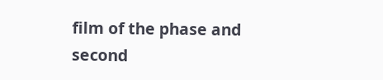film of the phase and second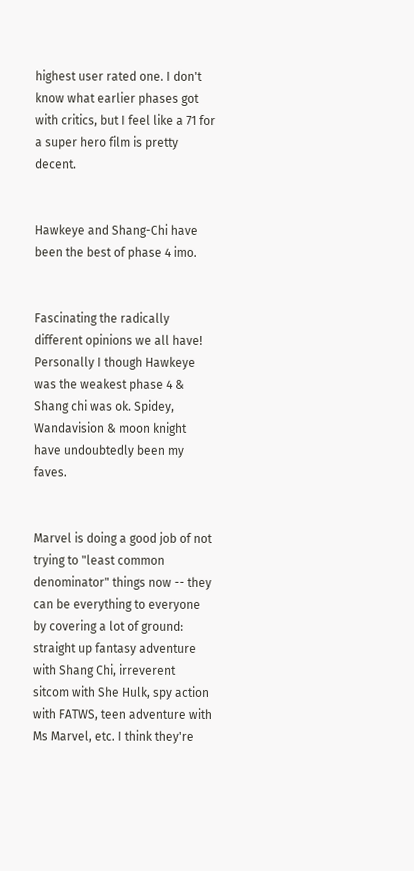highest user rated one. I don't know what earlier phases got with critics, but I feel like a 71 for a super hero film is pretty decent.


Hawkeye and Shang-Chi have been the best of phase 4 imo.


Fascinating the radically different opinions we all have! Personally I though Hawkeye was the weakest phase 4 & Shang chi was ok. Spidey, Wandavision & moon knight have undoubtedly been my faves.


Marvel is doing a good job of not trying to "least common denominator" things now -- they can be everything to everyone by covering a lot of ground: straight up fantasy adventure with Shang Chi, irreverent sitcom with She Hulk, spy action with FATWS, teen adventure with Ms Marvel, etc. I think they're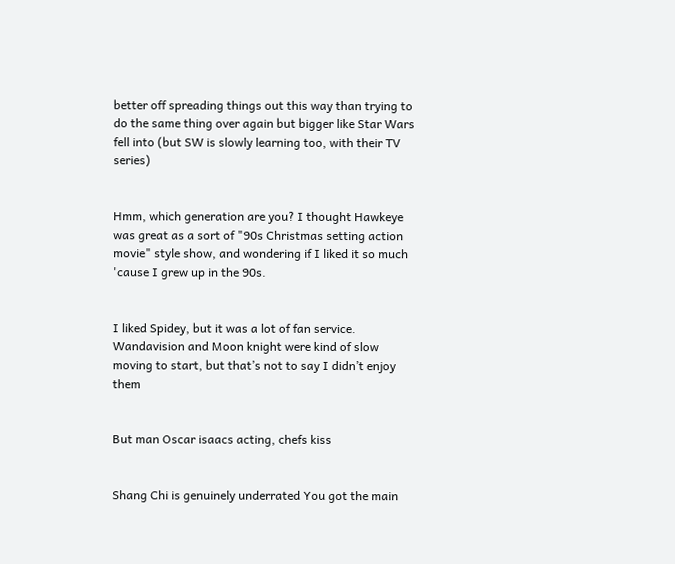better off spreading things out this way than trying to do the same thing over again but bigger like Star Wars fell into (but SW is slowly learning too, with their TV series)


Hmm, which generation are you? I thought Hawkeye was great as a sort of "90s Christmas setting action movie" style show, and wondering if I liked it so much 'cause I grew up in the 90s.


I liked Spidey, but it was a lot of fan service. Wandavision and Moon knight were kind of slow moving to start, but that’s not to say I didn’t enjoy them


But man Oscar isaacs acting, chefs kiss


Shang Chi is genuinely underrated You got the main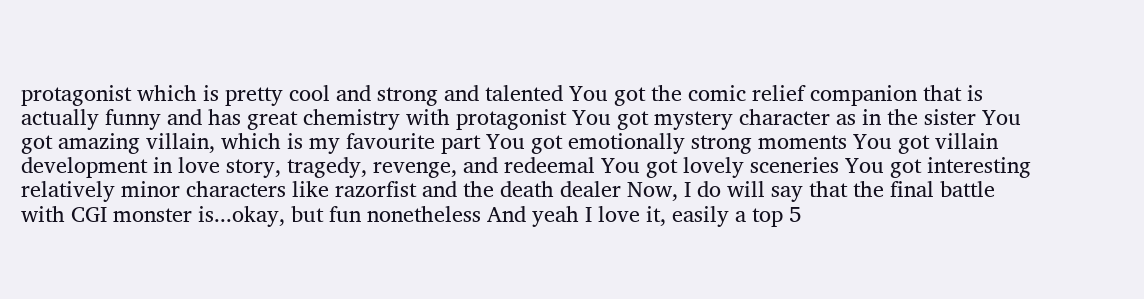protagonist which is pretty cool and strong and talented You got the comic relief companion that is actually funny and has great chemistry with protagonist You got mystery character as in the sister You got amazing villain, which is my favourite part You got emotionally strong moments You got villain development in love story, tragedy, revenge, and redeemal You got lovely sceneries You got interesting relatively minor characters like razorfist and the death dealer Now, I do will say that the final battle with CGI monster is...okay, but fun nonetheless And yeah I love it, easily a top 5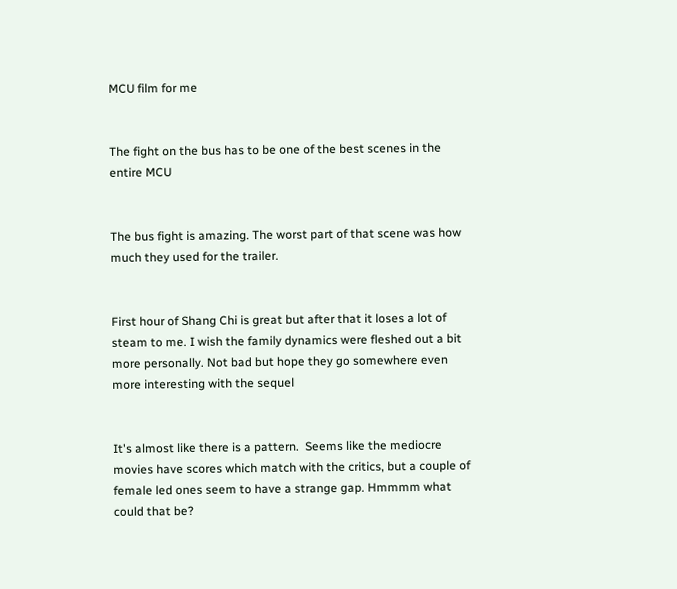MCU film for me


The fight on the bus has to be one of the best scenes in the entire MCU


The bus fight is amazing. The worst part of that scene was how much they used for the trailer.


First hour of Shang Chi is great but after that it loses a lot of steam to me. I wish the family dynamics were fleshed out a bit more personally. Not bad but hope they go somewhere even more interesting with the sequel


It's almost like there is a pattern.  Seems like the mediocre movies have scores which match with the critics, but a couple of female led ones seem to have a strange gap. Hmmmm what could that be?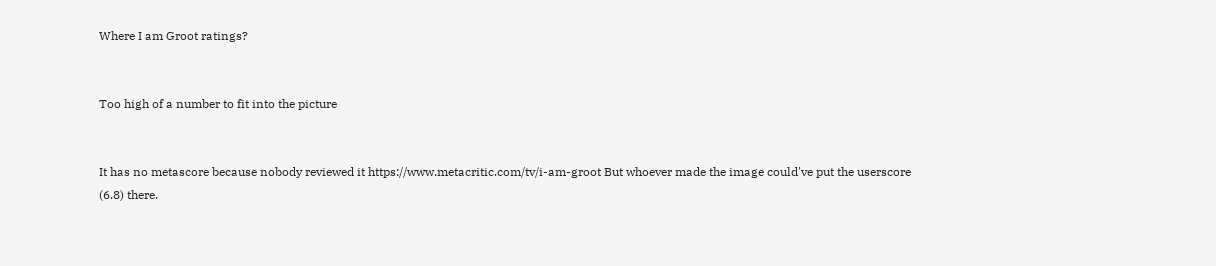Where I am Groot ratings?


Too high of a number to fit into the picture


It has no metascore because nobody reviewed it https://www.metacritic.com/tv/i-am-groot But whoever made the image could've put the userscore (6.8) there.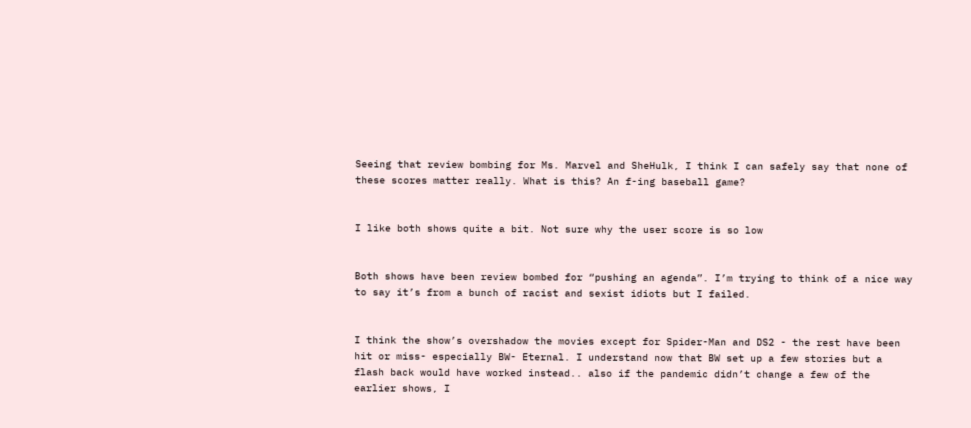Seeing that review bombing for Ms. Marvel and SheHulk, I think I can safely say that none of these scores matter really. What is this? An f-ing baseball game?


I like both shows quite a bit. Not sure why the user score is so low


Both shows have been review bombed for “pushing an agenda”. I’m trying to think of a nice way to say it’s from a bunch of racist and sexist idiots but I failed.


I think the show’s overshadow the movies except for Spider-Man and DS2 - the rest have been hit or miss- especially BW- Eternal. I understand now that BW set up a few stories but a flash back would have worked instead.. also if the pandemic didn’t change a few of the earlier shows, I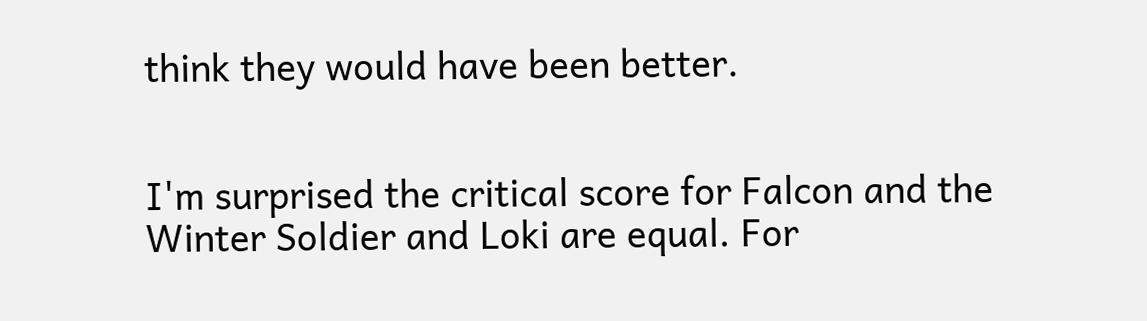think they would have been better.


I'm surprised the critical score for Falcon and the Winter Soldier and Loki are equal. For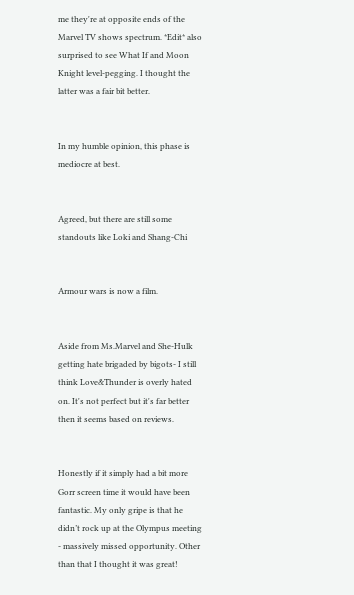me they're at opposite ends of the Marvel TV shows spectrum. *Edit* also surprised to see What If and Moon Knight level-pegging. I thought the latter was a fair bit better.


In my humble opinion, this phase is mediocre at best.


Agreed, but there are still some standouts like Loki and Shang-Chi


Armour wars is now a film.


Aside from Ms.Marvel and She-Hulk getting hate brigaded by bigots- I still think Love&Thunder is overly hated on. It's not perfect but it's far better then it seems based on reviews.


Honestly if it simply had a bit more Gorr screen time it would have been fantastic. My only gripe is that he didn’t rock up at the Olympus meeting - massively missed opportunity. Other than that I thought it was great!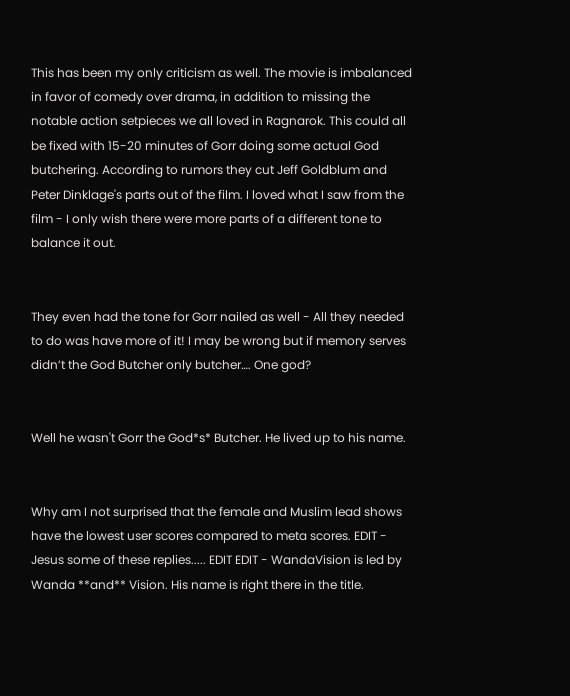This has been my only criticism as well. The movie is imbalanced in favor of comedy over drama, in addition to missing the notable action setpieces we all loved in Ragnarok. This could all be fixed with 15-20 minutes of Gorr doing some actual God butchering. According to rumors they cut Jeff Goldblum and Peter Dinklage's parts out of the film. I loved what I saw from the film - I only wish there were more parts of a different tone to balance it out.


They even had the tone for Gorr nailed as well - All they needed to do was have more of it! I may be wrong but if memory serves didn’t the God Butcher only butcher…. One god?


Well he wasn't Gorr the God*s* Butcher. He lived up to his name.


Why am I not surprised that the female and Muslim lead shows have the lowest user scores compared to meta scores. EDIT - Jesus some of these replies..... EDIT EDIT - WandaVision is led by Wanda **and** Vision. His name is right there in the title.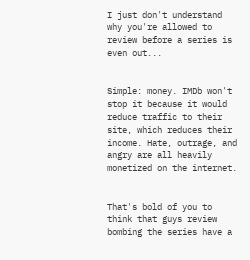I just don't understand why you're allowed to review before a series is even out...


Simple: money. IMDb won't stop it because it would reduce traffic to their site, which reduces their income. Hate, outrage, and angry are all heavily monetized on the internet.


That's bold of you to think that guys review bombing the series have a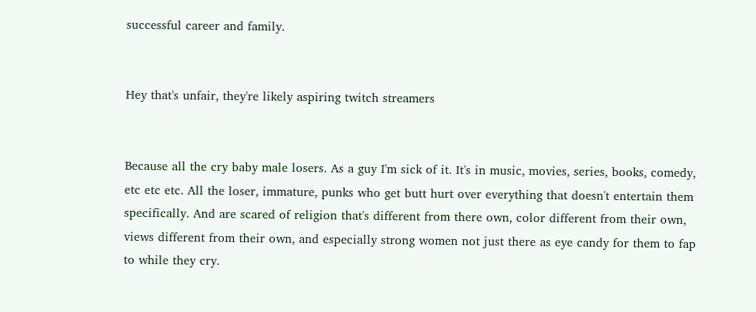successful career and family.


Hey that's unfair, they're likely aspiring twitch streamers


Because all the cry baby male losers. As a guy I'm sick of it. It's in music, movies, series, books, comedy, etc etc etc. All the loser, immature, punks who get butt hurt over everything that doesn't entertain them specifically. And are scared of religion that's different from there own, color different from their own, views different from their own, and especially strong women not just there as eye candy for them to fap to while they cry.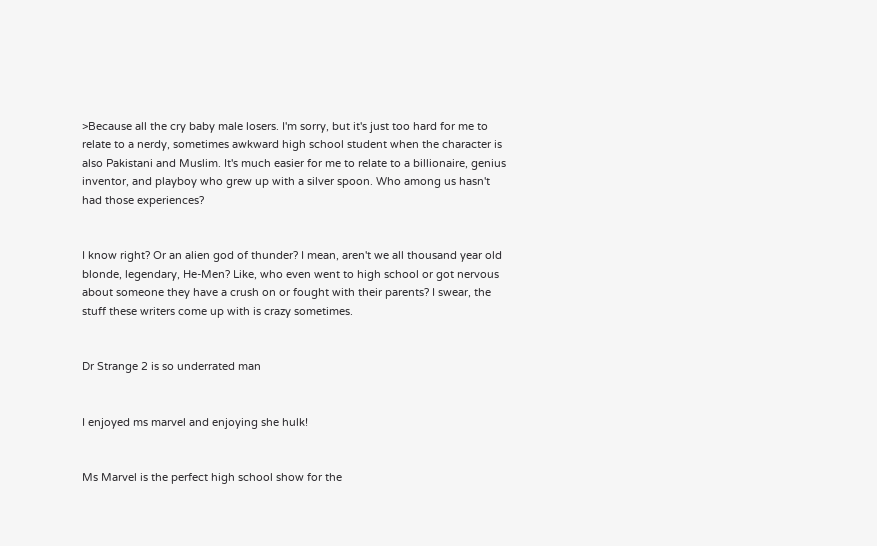>Because all the cry baby male losers. I'm sorry, but it's just too hard for me to relate to a nerdy, sometimes awkward high school student when the character is also Pakistani and Muslim. It's much easier for me to relate to a billionaire, genius inventor, and playboy who grew up with a silver spoon. Who among us hasn't had those experiences?


I know right? Or an alien god of thunder? I mean, aren't we all thousand year old blonde, legendary, He-Men? Like, who even went to high school or got nervous about someone they have a crush on or fought with their parents? I swear, the stuff these writers come up with is crazy sometimes.


Dr Strange 2 is so underrated man


I enjoyed ms marvel and enjoying she hulk!


Ms Marvel is the perfect high school show for the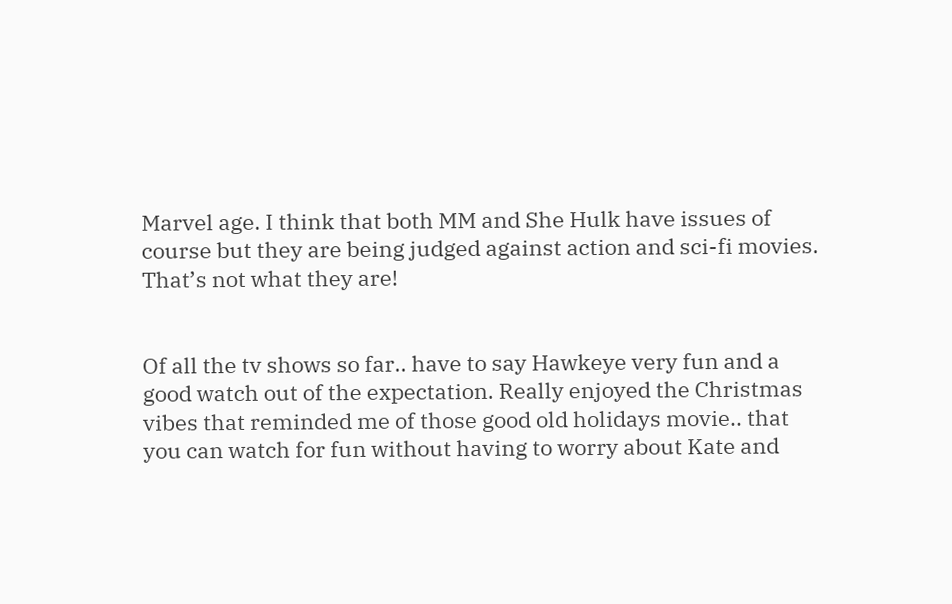Marvel age. I think that both MM and She Hulk have issues of course but they are being judged against action and sci-fi movies. That’s not what they are!


Of all the tv shows so far.. have to say Hawkeye very fun and a good watch out of the expectation. Really enjoyed the Christmas vibes that reminded me of those good old holidays movie.. that you can watch for fun without having to worry about Kate and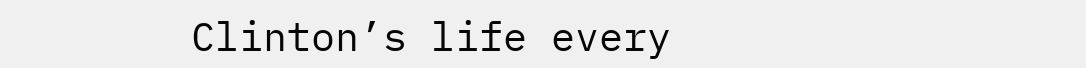Clinton’s life every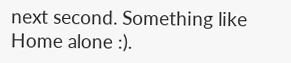next second. Something like Home alone :).